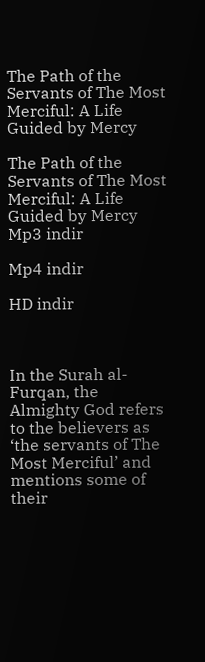The Path of the Servants of The Most Merciful: A Life Guided by Mercy

The Path of the Servants of The Most Merciful: A Life Guided by Mercy
Mp3 indir

Mp4 indir

HD indir



In the Surah al-Furqan, the Almighty God refers to the believers as ‘the servants of The Most Merciful’ and mentions some of their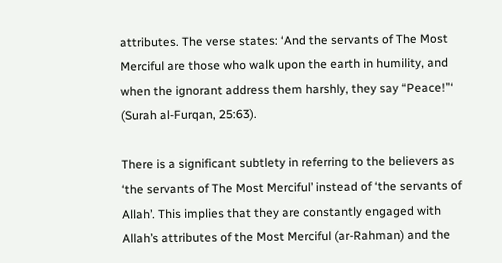attributes. The verse states: ‘And the servants of The Most Merciful are those who walk upon the earth in humility, and when the ignorant address them harshly, they say “Peace!”‘ (Surah al-Furqan, 25:63).

There is a significant subtlety in referring to the believers as ‘the servants of The Most Merciful’ instead of ‘the servants of Allah’. This implies that they are constantly engaged with Allah’s attributes of the Most Merciful (ar-Rahman) and the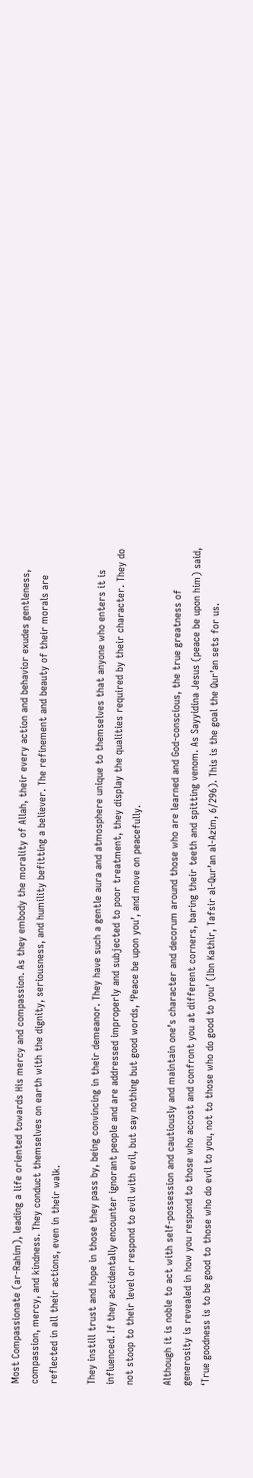Most Compassionate (ar-Rahim), leading a life oriented towards His mercy and compassion. As they embody the morality of Allah, their every action and behavior exudes gentleness, compassion, mercy, and kindness. They conduct themselves on earth with the dignity, seriousness, and humility befitting a believer. The refinement and beauty of their morals are reflected in all their actions, even in their walk.

They instill trust and hope in those they pass by, being convincing in their demeanor. They have such a gentle aura and atmosphere unique to themselves that anyone who enters it is influenced. If they accidentally encounter ignorant people and are addressed improperly and subjected to poor treatment, they display the qualities required by their character. They do not stoop to their level or respond to evil with evil, but say nothing but good words, ‘Peace be upon you’, and move on peacefully.

Although it is noble to act with self-possession and cautiously and maintain one’s character and decorum around those who are learned and God-conscious, the true greatness of generosity is revealed in how you respond to those who accost and confront you at different corners, baring their teeth and spitting venom. As Sayyidina Jesus (peace be upon him) said, ‘True goodness is to be good to those who do evil to you, not to those who do good to you’ (Ibn Kathir, Tafsir al-Qur’an al-Azim, 6/296). This is the goal the Qur’an sets for us.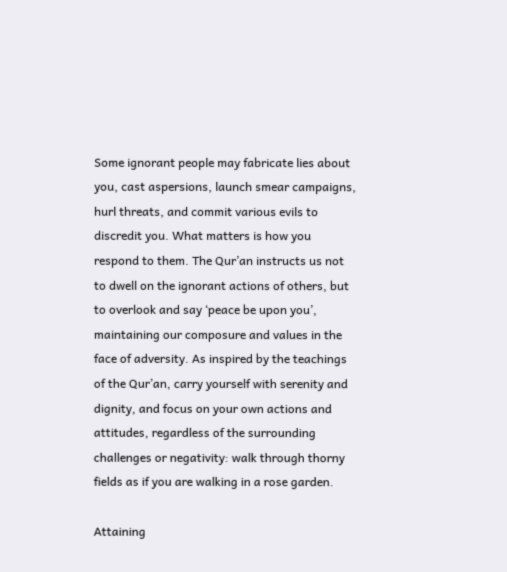Some ignorant people may fabricate lies about you, cast aspersions, launch smear campaigns, hurl threats, and commit various evils to discredit you. What matters is how you respond to them. The Qur’an instructs us not to dwell on the ignorant actions of others, but to overlook and say ‘peace be upon you’, maintaining our composure and values in the face of adversity. As inspired by the teachings of the Qur’an, carry yourself with serenity and dignity, and focus on your own actions and attitudes, regardless of the surrounding challenges or negativity: walk through thorny fields as if you are walking in a rose garden.

Attaining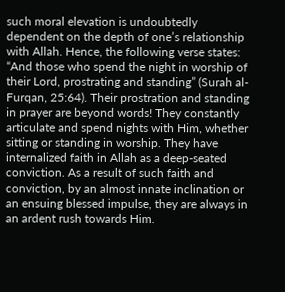such moral elevation is undoubtedly dependent on the depth of one’s relationship with Allah. Hence, the following verse states: “And those who spend the night in worship of their Lord, prostrating and standing” (Surah al-Furqan, 25:64). Their prostration and standing in prayer are beyond words! They constantly articulate and spend nights with Him, whether sitting or standing in worship. They have internalized faith in Allah as a deep-seated conviction. As a result of such faith and conviction, by an almost innate inclination or an ensuing blessed impulse, they are always in an ardent rush towards Him.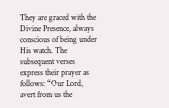They are graced with the Divine Presence, always conscious of being under His watch. The subsequent verses express their prayer as follows: “Our Lord, avert from us the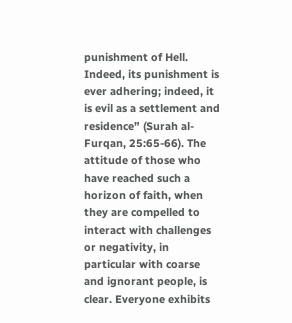punishment of Hell. Indeed, its punishment is ever adhering; indeed, it is evil as a settlement and residence” (Surah al-Furqan, 25:65-66). The attitude of those who have reached such a horizon of faith, when they are compelled to interact with challenges or negativity, in particular with coarse and ignorant people, is clear. Everyone exhibits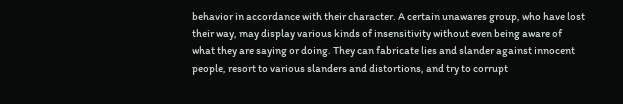behavior in accordance with their character. A certain unawares group, who have lost their way, may display various kinds of insensitivity without even being aware of what they are saying or doing. They can fabricate lies and slander against innocent people, resort to various slanders and distortions, and try to corrupt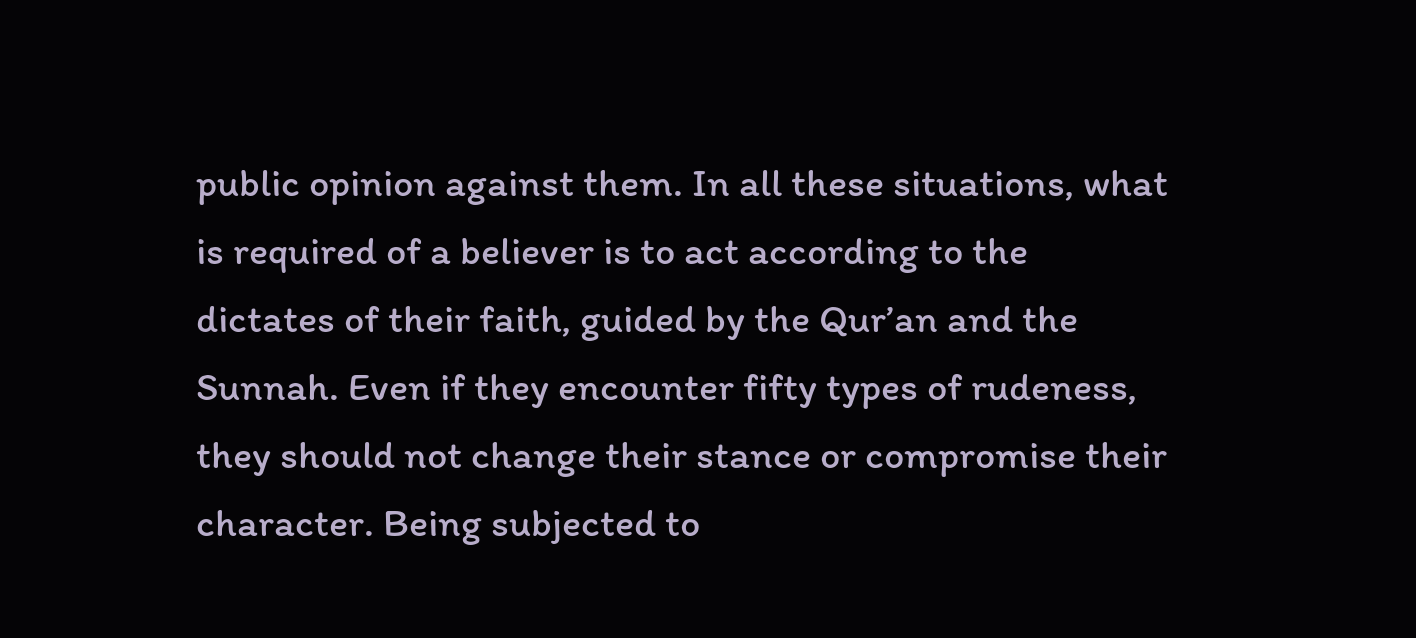public opinion against them. In all these situations, what is required of a believer is to act according to the dictates of their faith, guided by the Qur’an and the Sunnah. Even if they encounter fifty types of rudeness, they should not change their stance or compromise their character. Being subjected to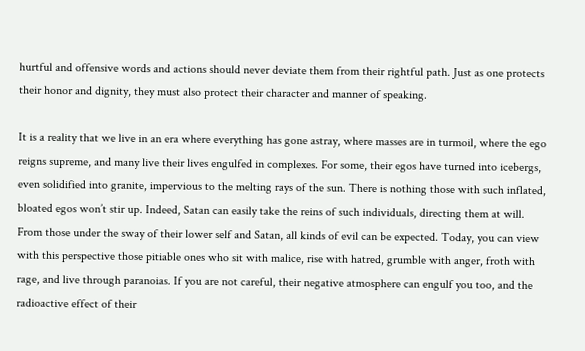hurtful and offensive words and actions should never deviate them from their rightful path. Just as one protects their honor and dignity, they must also protect their character and manner of speaking.

It is a reality that we live in an era where everything has gone astray, where masses are in turmoil, where the ego reigns supreme, and many live their lives engulfed in complexes. For some, their egos have turned into icebergs, even solidified into granite, impervious to the melting rays of the sun. There is nothing those with such inflated, bloated egos won’t stir up. Indeed, Satan can easily take the reins of such individuals, directing them at will. From those under the sway of their lower self and Satan, all kinds of evil can be expected. Today, you can view with this perspective those pitiable ones who sit with malice, rise with hatred, grumble with anger, froth with rage, and live through paranoias. If you are not careful, their negative atmosphere can engulf you too, and the radioactive effect of their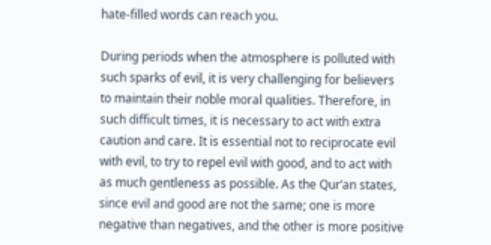hate-filled words can reach you.

During periods when the atmosphere is polluted with such sparks of evil, it is very challenging for believers to maintain their noble moral qualities. Therefore, in such difficult times, it is necessary to act with extra caution and care. It is essential not to reciprocate evil with evil, to try to repel evil with good, and to act with as much gentleness as possible. As the Qur’an states, since evil and good are not the same; one is more negative than negatives, and the other is more positive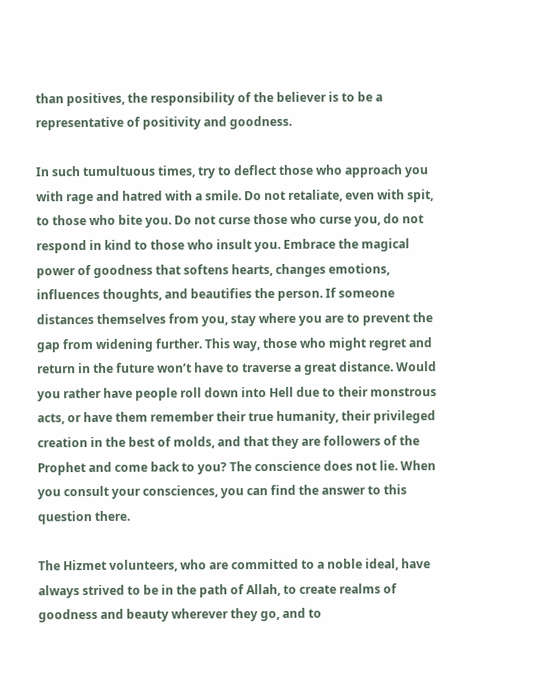than positives, the responsibility of the believer is to be a representative of positivity and goodness.

In such tumultuous times, try to deflect those who approach you with rage and hatred with a smile. Do not retaliate, even with spit, to those who bite you. Do not curse those who curse you, do not respond in kind to those who insult you. Embrace the magical power of goodness that softens hearts, changes emotions, influences thoughts, and beautifies the person. If someone distances themselves from you, stay where you are to prevent the gap from widening further. This way, those who might regret and return in the future won’t have to traverse a great distance. Would you rather have people roll down into Hell due to their monstrous acts, or have them remember their true humanity, their privileged creation in the best of molds, and that they are followers of the Prophet and come back to you? The conscience does not lie. When you consult your consciences, you can find the answer to this question there.

The Hizmet volunteers, who are committed to a noble ideal, have always strived to be in the path of Allah, to create realms of goodness and beauty wherever they go, and to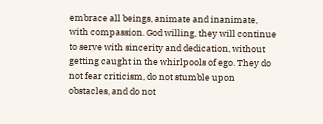embrace all beings, animate and inanimate, with compassion. God willing, they will continue to serve with sincerity and dedication, without getting caught in the whirlpools of ego. They do not fear criticism, do not stumble upon obstacles, and do not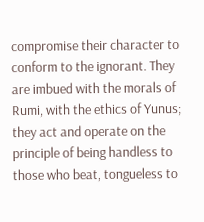compromise their character to conform to the ignorant. They are imbued with the morals of Rumi, with the ethics of Yunus; they act and operate on the principle of being handless to those who beat, tongueless to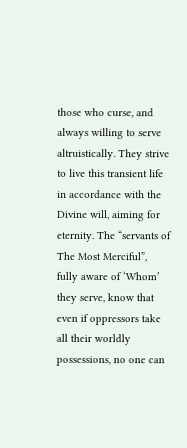those who curse, and always willing to serve altruistically. They strive to live this transient life in accordance with the Divine will, aiming for eternity. The “servants of The Most Merciful”, fully aware of ‘Whom’ they serve, know that even if oppressors take all their worldly possessions, no one can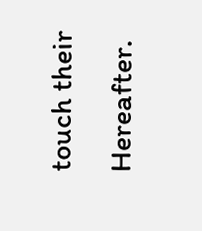touch their Hereafter.